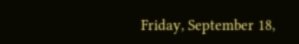Friday, September 18,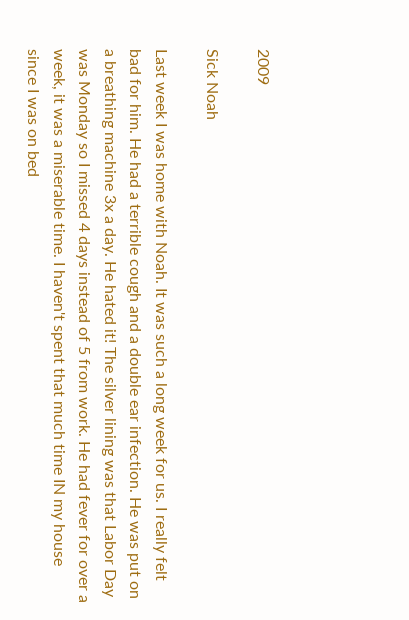2009

Sick Noah

Last week I was home with Noah. It was such a long week for us. I really felt bad for him. He had a terrible cough and a double ear infection. He was put on a breathing machine 3x a day. He hated it! The silver lining was that Labor Day was Monday so I missed 4 days instead of 5 from work. He had fever for over a week, it was a miserable time. I haven't spent that much time IN my house since I was on bed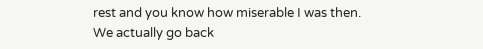rest and you know how miserable I was then.
We actually go back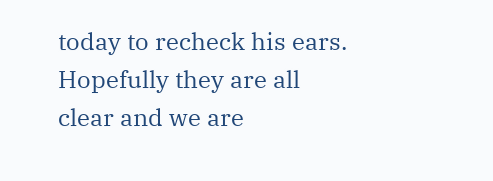today to recheck his ears. Hopefully they are all clear and we are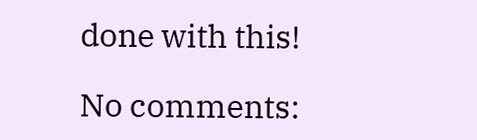done with this!

No comments: